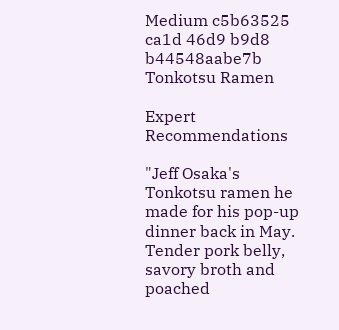Medium c5b63525 ca1d 46d9 b9d8 b44548aabe7b
Tonkotsu Ramen

Expert Recommendations

"Jeff Osaka's Tonkotsu ramen he made for his pop-up dinner back in May. Tender pork belly, savory broth and poached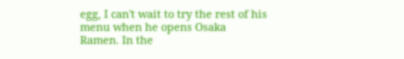egg, I can't wait to try the rest of his menu when he opens Osaka Ramen. In the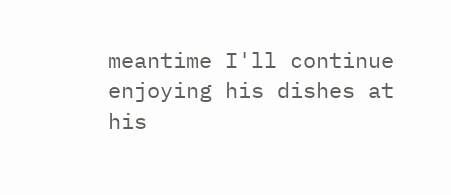meantime I'll continue enjoying his dishes at his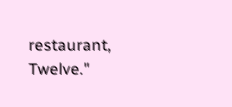restaurant, Twelve."